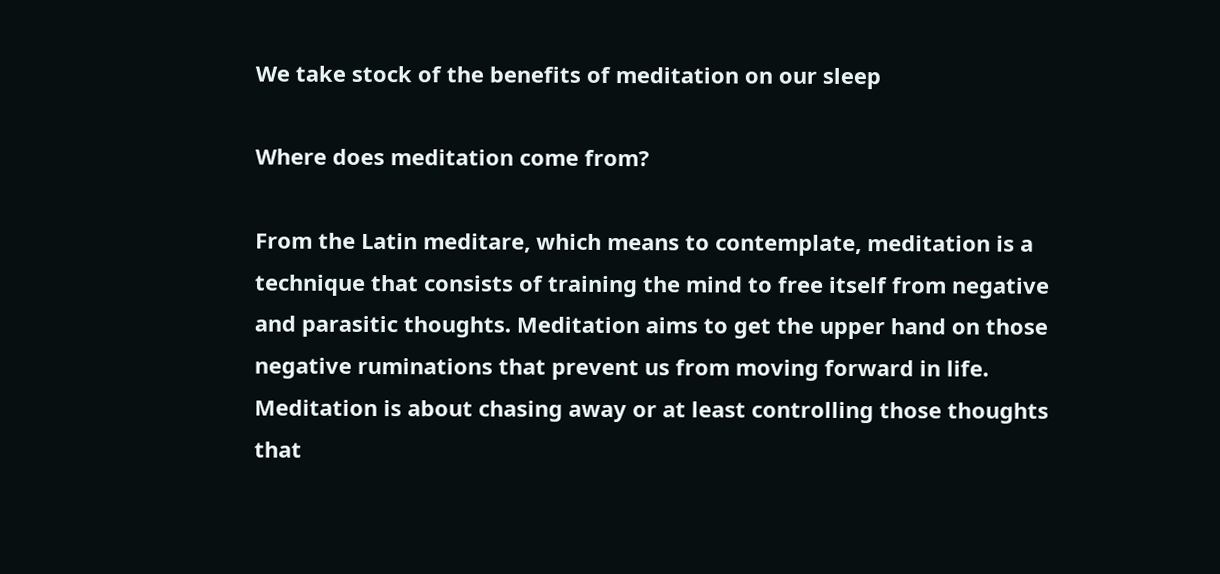We take stock of the benefits of meditation on our sleep

Where does meditation come from?

From the Latin meditare, which means to contemplate, meditation is a technique that consists of training the mind to free itself from negative and parasitic thoughts. Meditation aims to get the upper hand on those negative ruminations that prevent us from moving forward in life. Meditation is about chasing away or at least controlling those thoughts that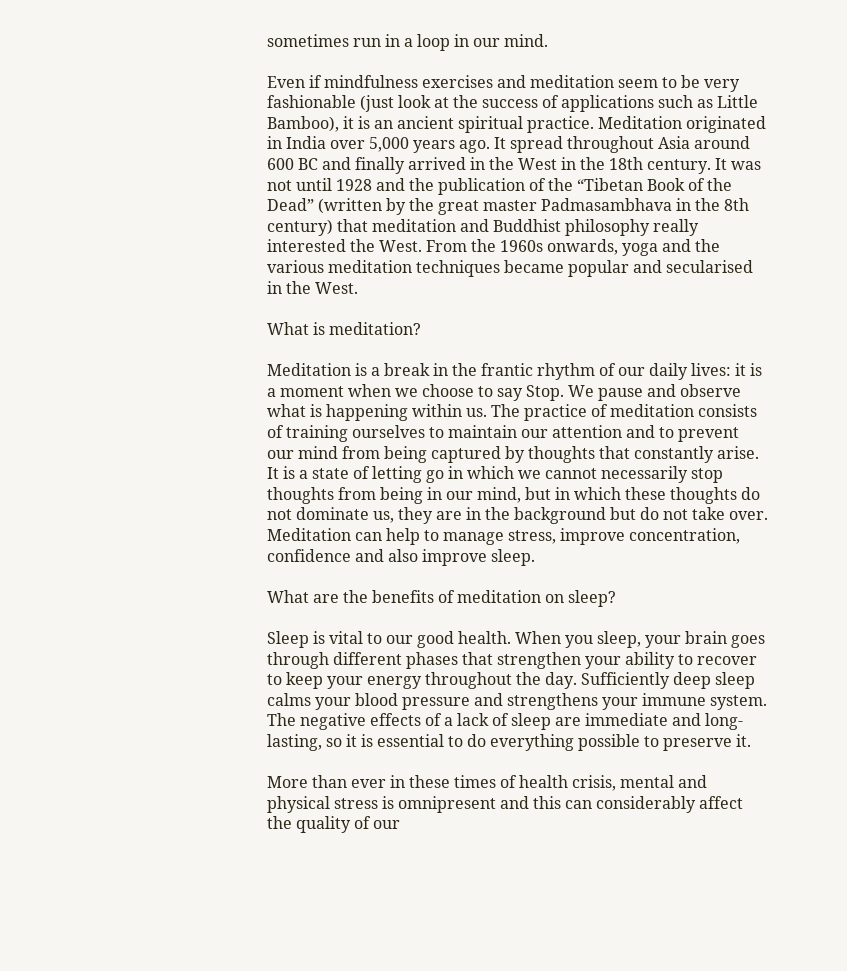sometimes run in a loop in our mind.

Even if mindfulness exercises and meditation seem to be very fashionable (just look at the success of applications such as Little Bamboo), it is an ancient spiritual practice. Meditation originated in India over 5,000 years ago. It spread throughout Asia around 600 BC and finally arrived in the West in the 18th century. It was not until 1928 and the publication of the “Tibetan Book of the Dead” (written by the great master Padmasambhava in the 8th century) that meditation and Buddhist philosophy really interested the West. From the 1960s onwards, yoga and the various meditation techniques became popular and secularised in the West.

What is meditation?

Meditation is a break in the frantic rhythm of our daily lives: it is a moment when we choose to say Stop. We pause and observe what is happening within us. The practice of meditation consists of training ourselves to maintain our attention and to prevent our mind from being captured by thoughts that constantly arise. It is a state of letting go in which we cannot necessarily stop thoughts from being in our mind, but in which these thoughts do not dominate us, they are in the background but do not take over. Meditation can help to manage stress, improve concentration, confidence and also improve sleep.

What are the benefits of meditation on sleep?

Sleep is vital to our good health. When you sleep, your brain goes through different phases that strengthen your ability to recover to keep your energy throughout the day. Sufficiently deep sleep calms your blood pressure and strengthens your immune system. The negative effects of a lack of sleep are immediate and long-lasting, so it is essential to do everything possible to preserve it.

More than ever in these times of health crisis, mental and physical stress is omnipresent and this can considerably affect the quality of our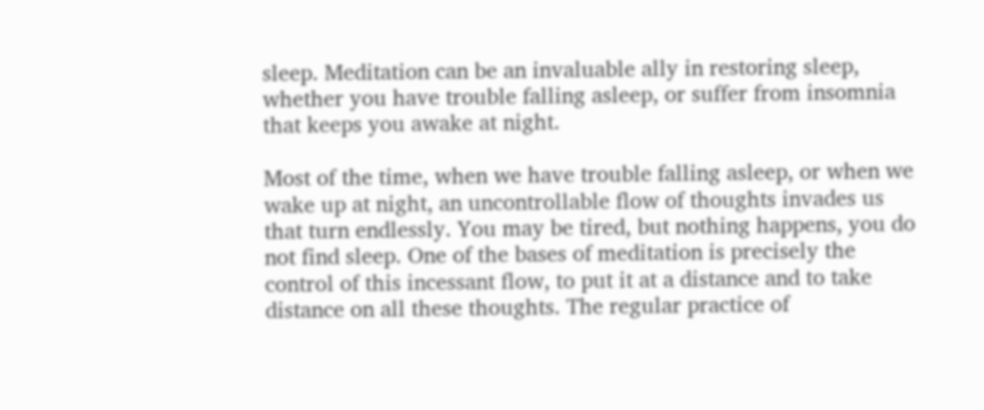sleep. Meditation can be an invaluable ally in restoring sleep, whether you have trouble falling asleep, or suffer from insomnia that keeps you awake at night.

Most of the time, when we have trouble falling asleep, or when we wake up at night, an uncontrollable flow of thoughts invades us that turn endlessly. You may be tired, but nothing happens, you do not find sleep. One of the bases of meditation is precisely the control of this incessant flow, to put it at a distance and to take distance on all these thoughts. The regular practice of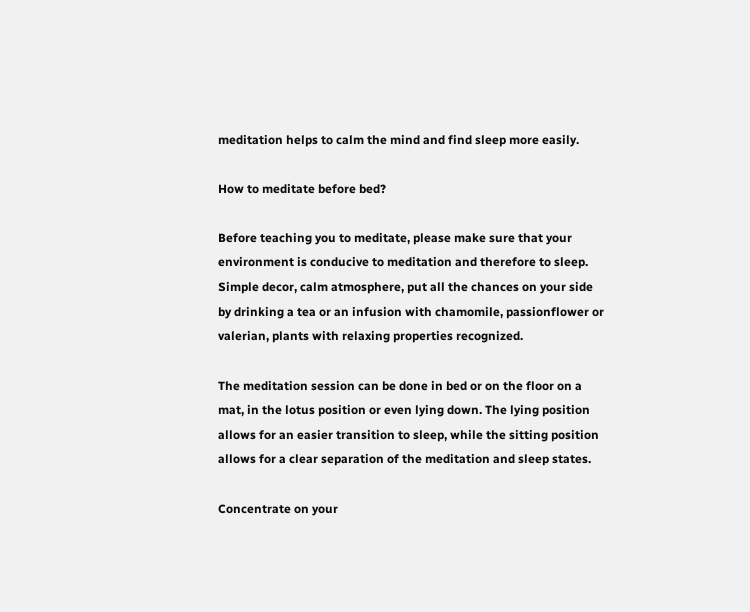meditation helps to calm the mind and find sleep more easily.

How to meditate before bed?

Before teaching you to meditate, please make sure that your environment is conducive to meditation and therefore to sleep. Simple decor, calm atmosphere, put all the chances on your side by drinking a tea or an infusion with chamomile, passionflower or valerian, plants with relaxing properties recognized.

The meditation session can be done in bed or on the floor on a mat, in the lotus position or even lying down. The lying position allows for an easier transition to sleep, while the sitting position allows for a clear separation of the meditation and sleep states.

Concentrate on your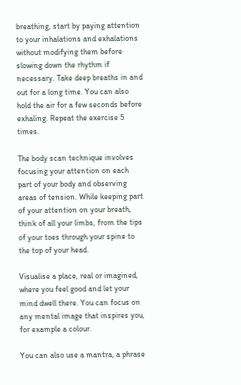breathing, start by paying attention to your inhalations and exhalations without modifying them before slowing down the rhythm if necessary. Take deep breaths in and out for a long time. You can also hold the air for a few seconds before exhaling. Repeat the exercise 5 times.

The body scan technique involves focusing your attention on each part of your body and observing areas of tension. While keeping part of your attention on your breath, think of all your limbs, from the tips of your toes through your spine to the top of your head.

Visualise a place, real or imagined, where you feel good and let your mind dwell there. You can focus on any mental image that inspires you, for example a colour.

You can also use a mantra, a phrase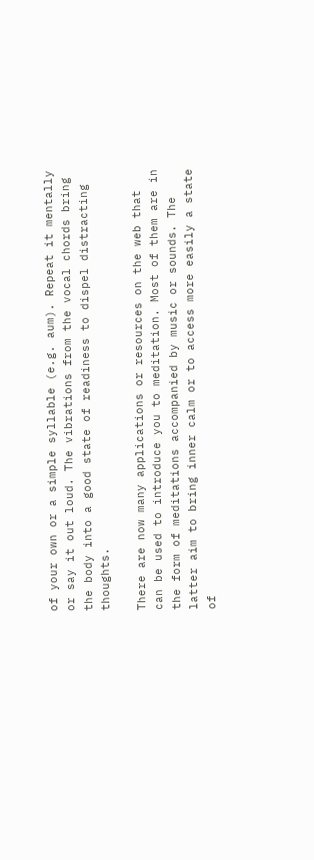of your own or a simple syllable (e.g. aum). Repeat it mentally or say it out loud. The vibrations from the vocal chords bring the body into a good state of readiness to dispel distracting thoughts.

There are now many applications or resources on the web that can be used to introduce you to meditation. Most of them are in the form of meditations accompanied by music or sounds. The latter aim to bring inner calm or to access more easily a state of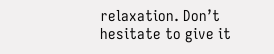relaxation. Don’t hesitate to give it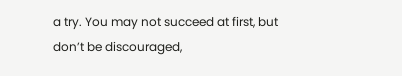a try. You may not succeed at first, but don’t be discouraged,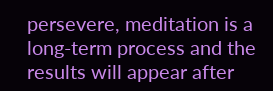persevere, meditation is a long-term process and the results will appear after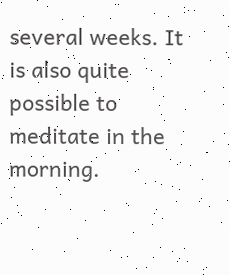several weeks. It is also quite possible to meditate in the morning.